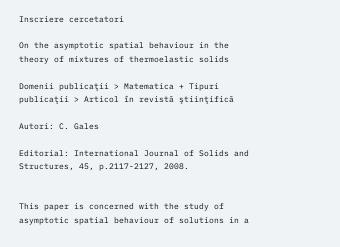Inscriere cercetatori

On the asymptotic spatial behaviour in the theory of mixtures of thermoelastic solids

Domenii publicaţii > Matematica + Tipuri publicaţii > Articol în revistã ştiinţificã

Autori: C. Gales

Editorial: International Journal of Solids and Structures, 45, p.2117-2127, 2008.


This paper is concerned with the study of asymptotic spatial behaviour of solutions in a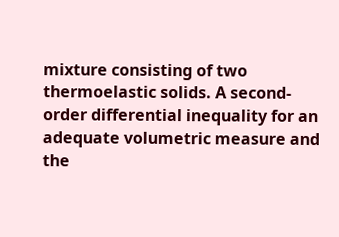mixture consisting of two thermoelastic solids. A second-order differential inequality for an adequate volumetric measure and the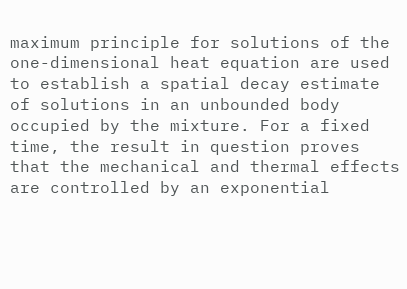maximum principle for solutions of the one-dimensional heat equation are used to establish a spatial decay estimate of solutions in an unbounded body occupied by the mixture. For a fixed time, the result in question proves that the mechanical and thermal effects are controlled by an exponential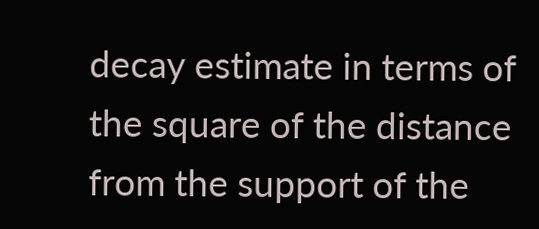decay estimate in terms of the square of the distance from the support of the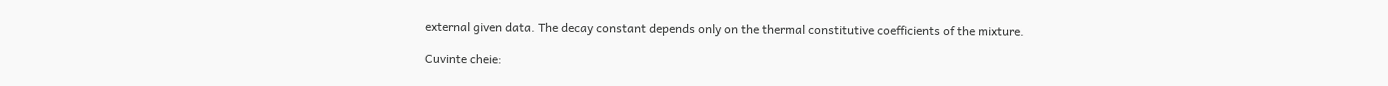external given data. The decay constant depends only on the thermal constitutive coefficients of the mixture.

Cuvinte cheie: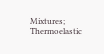Mixtures; Thermoelastic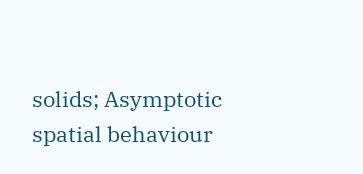solids; Asymptotic spatial behaviour